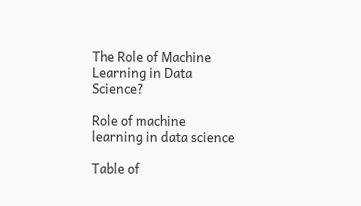The Role of Machine Learning in Data Science?

Role of machine learning in data science

Table of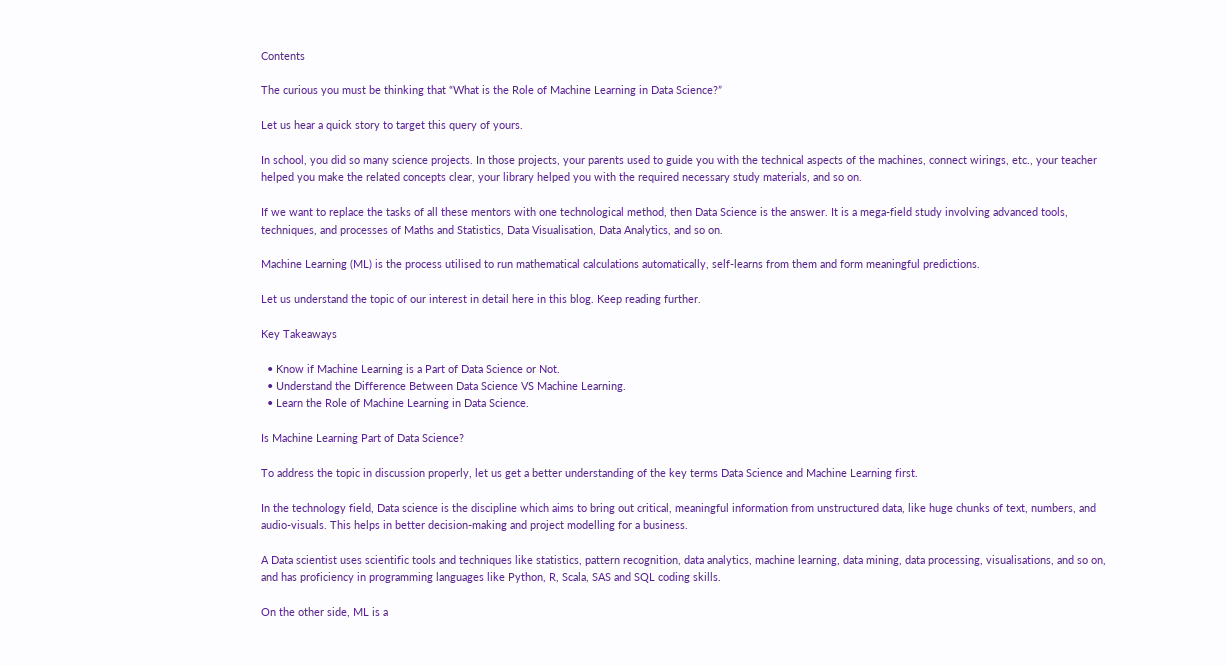Contents

The curious you must be thinking that “What is the Role of Machine Learning in Data Science?”

Let us hear a quick story to target this query of yours.

In school, you did so many science projects. In those projects, your parents used to guide you with the technical aspects of the machines, connect wirings, etc., your teacher helped you make the related concepts clear, your library helped you with the required necessary study materials, and so on.

If we want to replace the tasks of all these mentors with one technological method, then Data Science is the answer. It is a mega-field study involving advanced tools, techniques, and processes of Maths and Statistics, Data Visualisation, Data Analytics, and so on.

Machine Learning (ML) is the process utilised to run mathematical calculations automatically, self-learns from them and form meaningful predictions.

Let us understand the topic of our interest in detail here in this blog. Keep reading further.

Key Takeaways

  • Know if Machine Learning is a Part of Data Science or Not.
  • Understand the Difference Between Data Science VS Machine Learning.
  • Learn the Role of Machine Learning in Data Science.

Is Machine Learning Part of Data Science?

To address the topic in discussion properly, let us get a better understanding of the key terms Data Science and Machine Learning first.

In the technology field, Data science is the discipline which aims to bring out critical, meaningful information from unstructured data, like huge chunks of text, numbers, and audio-visuals. This helps in better decision-making and project modelling for a business.

A Data scientist uses scientific tools and techniques like statistics, pattern recognition, data analytics, machine learning, data mining, data processing, visualisations, and so on, and has proficiency in programming languages like Python, R, Scala, SAS and SQL coding skills.

On the other side, ML is a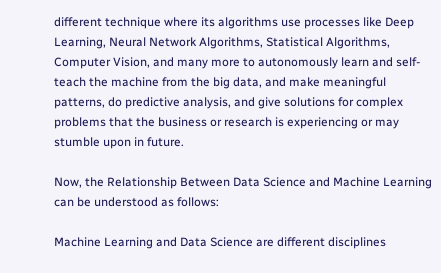different technique where its algorithms use processes like Deep Learning, Neural Network Algorithms, Statistical Algorithms, Computer Vision, and many more to autonomously learn and self-teach the machine from the big data, and make meaningful patterns, do predictive analysis, and give solutions for complex problems that the business or research is experiencing or may stumble upon in future.

Now, the Relationship Between Data Science and Machine Learning can be understood as follows:

Machine Learning and Data Science are different disciplines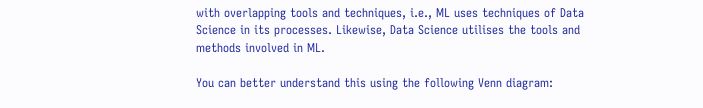with overlapping tools and techniques, i.e., ML uses techniques of Data Science in its processes. Likewise, Data Science utilises the tools and methods involved in ML.

You can better understand this using the following Venn diagram: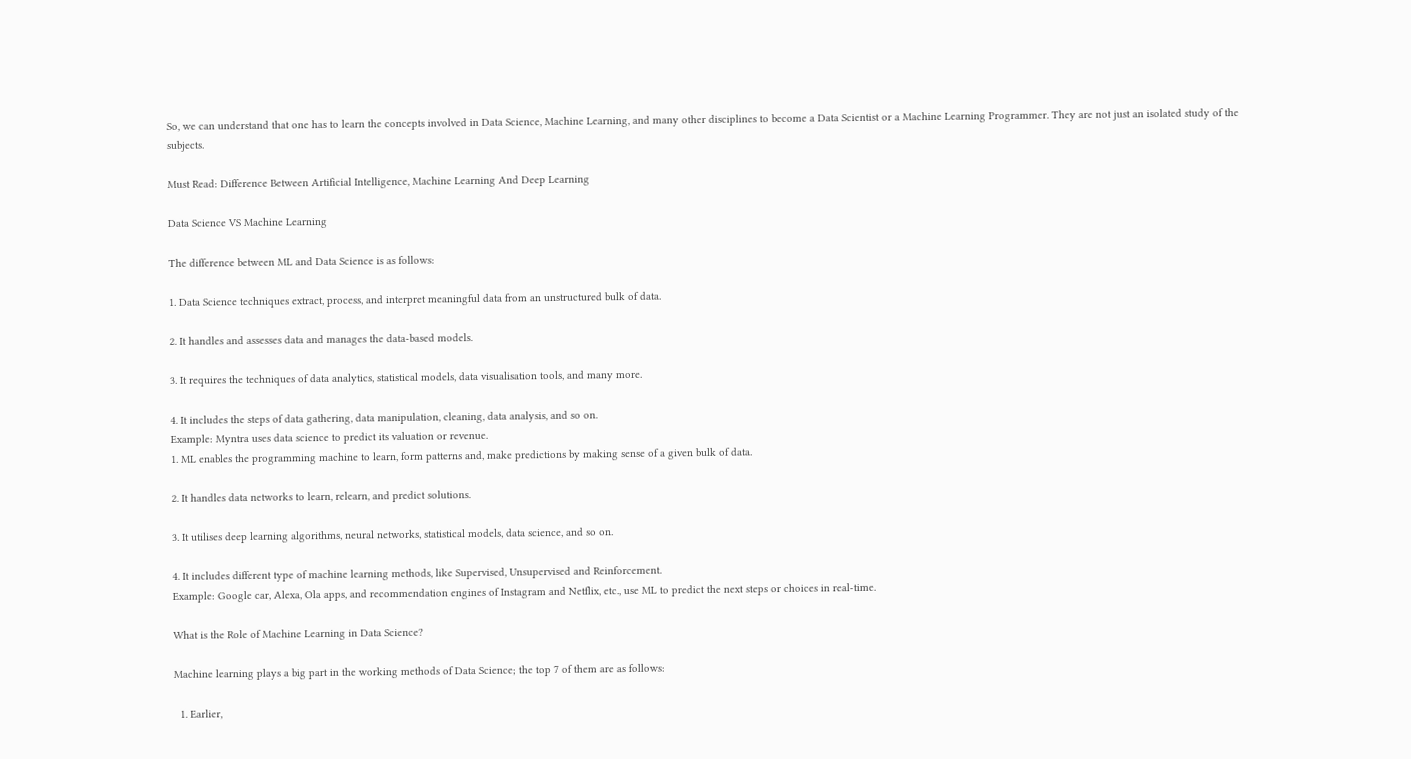So, we can understand that one has to learn the concepts involved in Data Science, Machine Learning, and many other disciplines to become a Data Scientist or a Machine Learning Programmer. They are not just an isolated study of the subjects.

Must Read: Difference Between Artificial Intelligence, Machine Learning And Deep Learning

Data Science VS Machine Learning

The difference between ML and Data Science is as follows:

1. Data Science techniques extract, process, and interpret meaningful data from an unstructured bulk of data.

2. It handles and assesses data and manages the data-based models.

3. It requires the techniques of data analytics, statistical models, data visualisation tools, and many more.

4. It includes the steps of data gathering, data manipulation, cleaning, data analysis, and so on.
Example: Myntra uses data science to predict its valuation or revenue.
1. ML enables the programming machine to learn, form patterns and, make predictions by making sense of a given bulk of data.

2. It handles data networks to learn, relearn, and predict solutions.

3. It utilises deep learning algorithms, neural networks, statistical models, data science, and so on.

4. It includes different type of machine learning methods, like Supervised, Unsupervised and Reinforcement.
Example: Google car, Alexa, Ola apps, and recommendation engines of Instagram and Netflix, etc., use ML to predict the next steps or choices in real-time.

What is the Role of Machine Learning in Data Science?

Machine learning plays a big part in the working methods of Data Science; the top 7 of them are as follows:

  1. Earlier,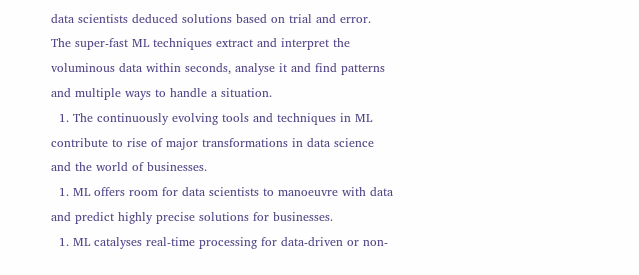data scientists deduced solutions based on trial and error. The super-fast ML techniques extract and interpret the voluminous data within seconds, analyse it and find patterns and multiple ways to handle a situation.
  1. The continuously evolving tools and techniques in ML contribute to rise of major transformations in data science and the world of businesses.
  1. ML offers room for data scientists to manoeuvre with data and predict highly precise solutions for businesses.
  1. ML catalyses real-time processing for data-driven or non-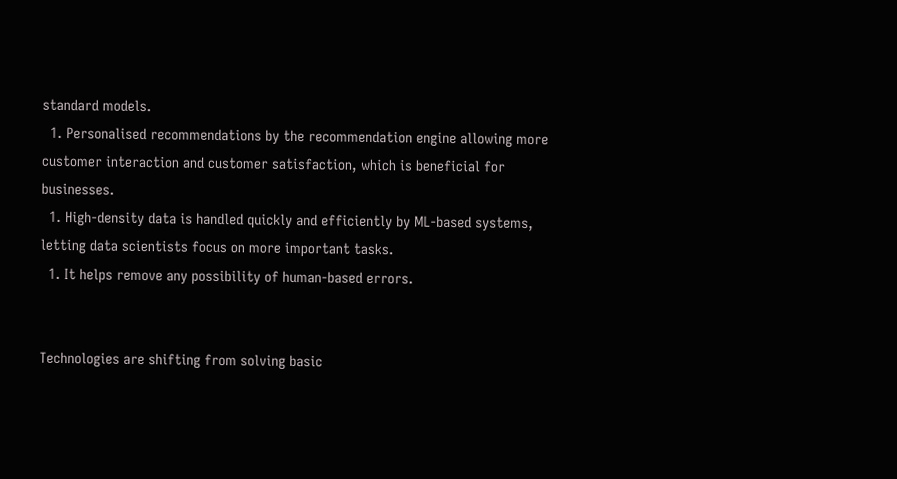standard models.
  1. Personalised recommendations by the recommendation engine allowing more customer interaction and customer satisfaction, which is beneficial for businesses.
  1. High-density data is handled quickly and efficiently by ML-based systems, letting data scientists focus on more important tasks.
  1. It helps remove any possibility of human-based errors.


Technologies are shifting from solving basic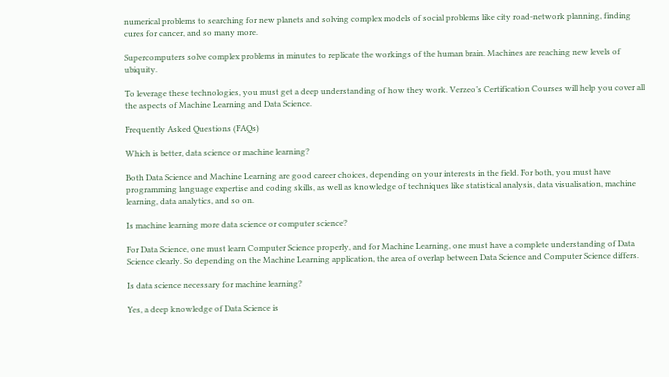numerical problems to searching for new planets and solving complex models of social problems like city road-network planning, finding cures for cancer, and so many more.

Supercomputers solve complex problems in minutes to replicate the workings of the human brain. Machines are reaching new levels of ubiquity.

To leverage these technologies, you must get a deep understanding of how they work. Verzeo’s Certification Courses will help you cover all the aspects of Machine Learning and Data Science.

Frequently Asked Questions (FAQs)

Which is better, data science or machine learning?

Both Data Science and Machine Learning are good career choices, depending on your interests in the field. For both, you must have programming language expertise and coding skills, as well as knowledge of techniques like statistical analysis, data visualisation, machine learning, data analytics, and so on.

Is machine learning more data science or computer science?

For Data Science, one must learn Computer Science properly, and for Machine Learning, one must have a complete understanding of Data Science clearly. So depending on the Machine Learning application, the area of overlap between Data Science and Computer Science differs.

Is data science necessary for machine learning?

Yes, a deep knowledge of Data Science is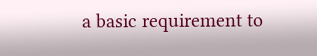a basic requirement to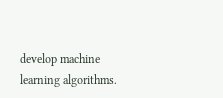develop machine learning algorithms.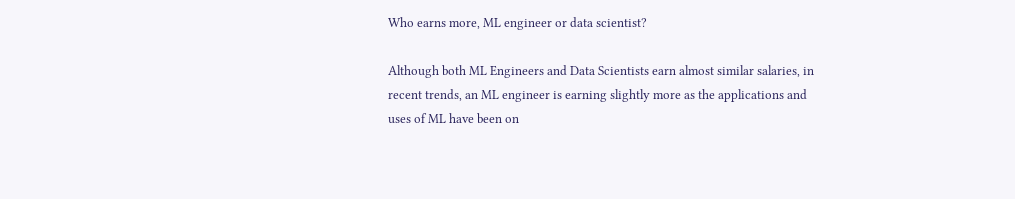Who earns more, ML engineer or data scientist?

Although both ML Engineers and Data Scientists earn almost similar salaries, in recent trends, an ML engineer is earning slightly more as the applications and uses of ML have been on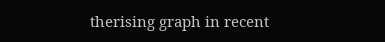therising graph in recent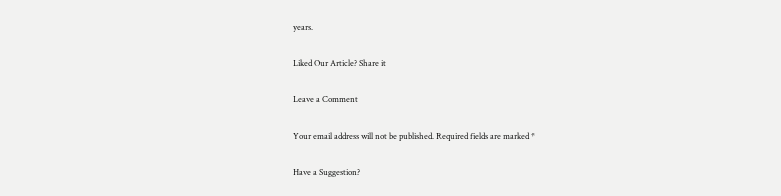years.

Liked Our Article? Share it

Leave a Comment

Your email address will not be published. Required fields are marked *

Have a Suggestion?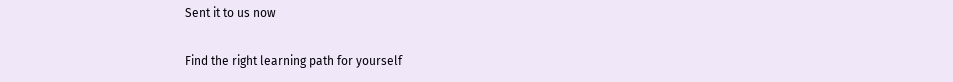Sent it to us now

Find the right learning path for yourself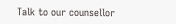Talk to our counsellor